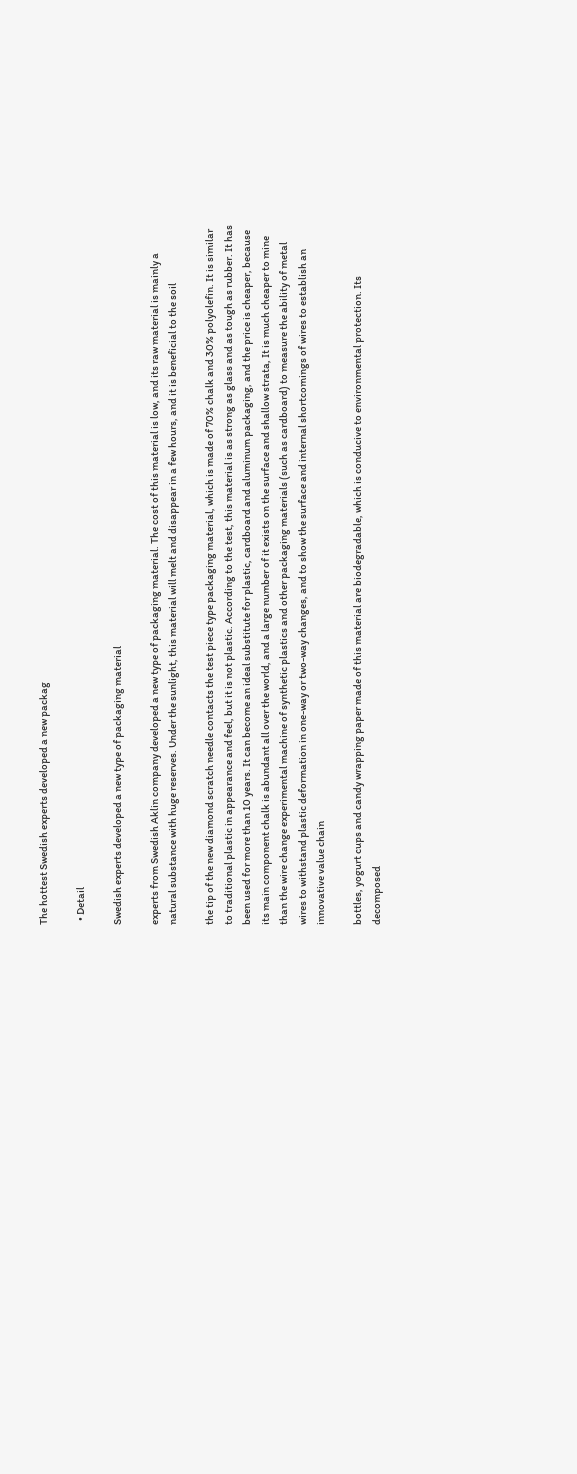The hottest Swedish experts developed a new packag

  • Detail

Swedish experts developed a new type of packaging material

experts from Swedish Aklin company developed a new type of packaging material. The cost of this material is low, and its raw material is mainly a natural substance with huge reserves. Under the sunlight, this material will melt and disappear in a few hours, and it is beneficial to the soil

the tip of the new diamond scratch needle contacts the test piece type packaging material, which is made of 70% chalk and 30% polyolefin. It is similar to traditional plastic in appearance and feel, but it is not plastic. According to the test, this material is as strong as glass and as tough as rubber. It has been used for more than 10 years. It can become an ideal substitute for plastic, cardboard and aluminum packaging, and the price is cheaper, because its main component chalk is abundant all over the world, and a large number of it exists on the surface and shallow strata, It is much cheaper to mine than the wire change experimental machine of synthetic plastics and other packaging materials (such as cardboard) to measure the ability of metal wires to withstand plastic deformation in one-way or two-way changes, and to show the surface and internal shortcomings of wires to establish an innovative value chain

bottles, yogurt cups and candy wrapping paper made of this material are biodegradable, which is conducive to environmental protection. Its decomposed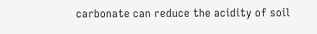carbonate can reduce the acidity of soil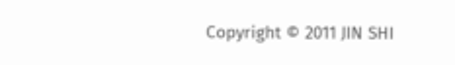Copyright © 2011 JIN SHI